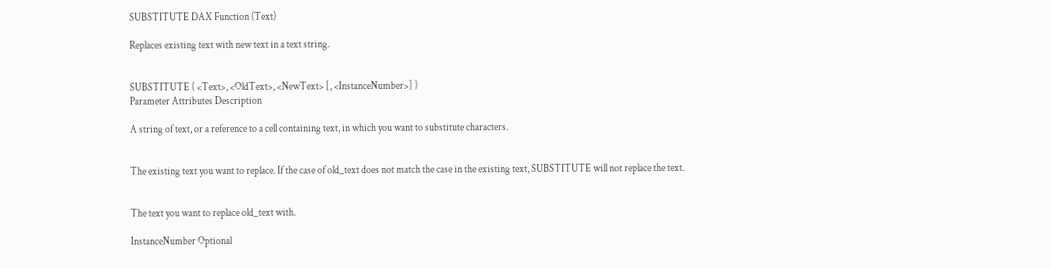SUBSTITUTE DAX Function (Text)

Replaces existing text with new text in a text string.


SUBSTITUTE ( <Text>, <OldText>, <NewText> [, <InstanceNumber>] )
Parameter Attributes Description

A string of text, or a reference to a cell containing text, in which you want to substitute characters.


The existing text you want to replace. If the case of old_text does not match the case in the existing text, SUBSTITUTE will not replace the text.


The text you want to replace old_text with.

InstanceNumber Optional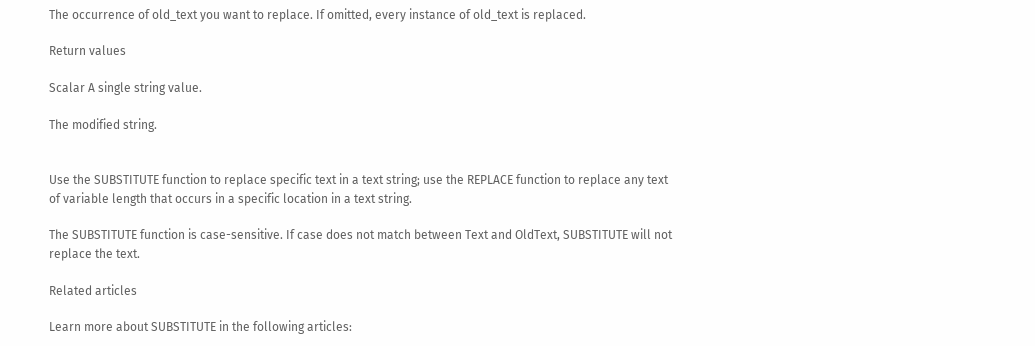The occurrence of old_text you want to replace. If omitted, every instance of old_text is replaced.

Return values

Scalar A single string value.

The modified string.


Use the SUBSTITUTE function to replace specific text in a text string; use the REPLACE function to replace any text of variable length that occurs in a specific location in a text string.

The SUBSTITUTE function is case-sensitive. If case does not match between Text and OldText, SUBSTITUTE will not replace the text.

Related articles

Learn more about SUBSTITUTE in the following articles: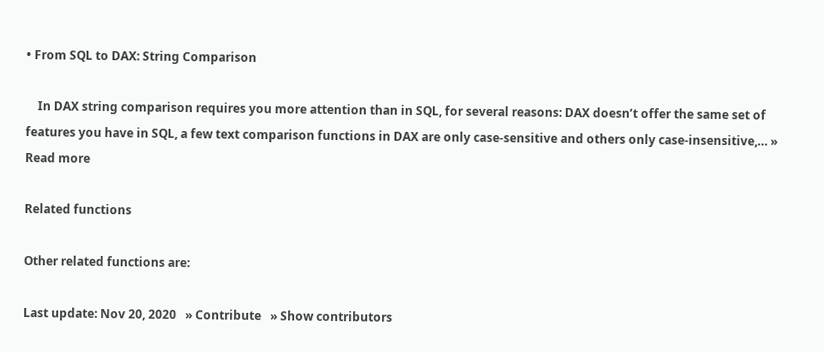• From SQL to DAX: String Comparison

    In DAX string comparison requires you more attention than in SQL, for several reasons: DAX doesn’t offer the same set of features you have in SQL, a few text comparison functions in DAX are only case-sensitive and others only case-insensitive,… » Read more

Related functions

Other related functions are:

Last update: Nov 20, 2020   » Contribute   » Show contributors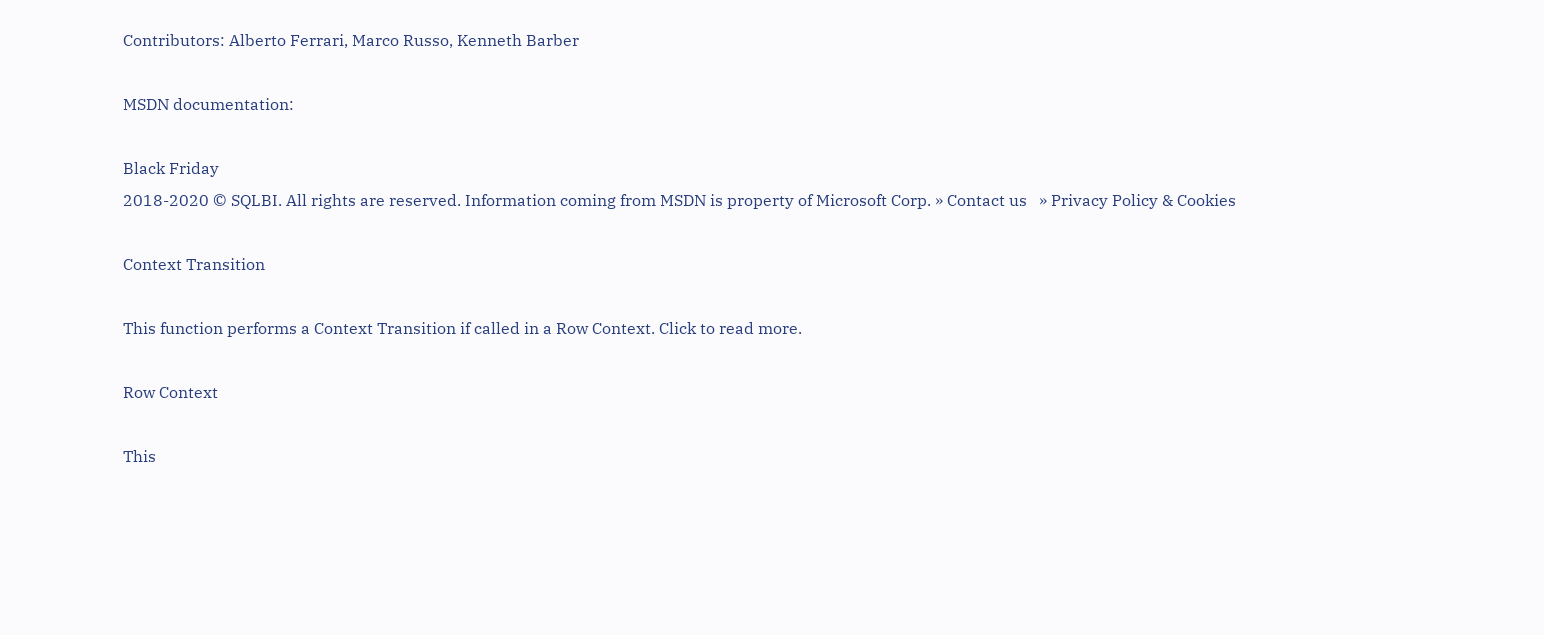Contributors: Alberto Ferrari, Marco Russo, Kenneth Barber

MSDN documentation:

Black Friday
2018-2020 © SQLBI. All rights are reserved. Information coming from MSDN is property of Microsoft Corp. » Contact us   » Privacy Policy & Cookies

Context Transition

This function performs a Context Transition if called in a Row Context. Click to read more.

Row Context

This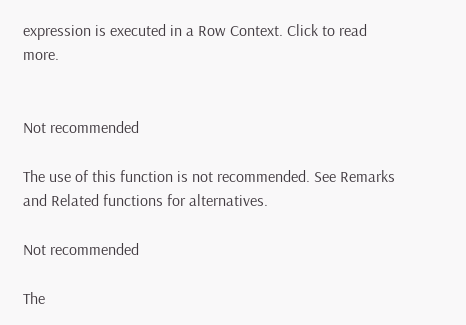expression is executed in a Row Context. Click to read more.


Not recommended

The use of this function is not recommended. See Remarks and Related functions for alternatives.

Not recommended

The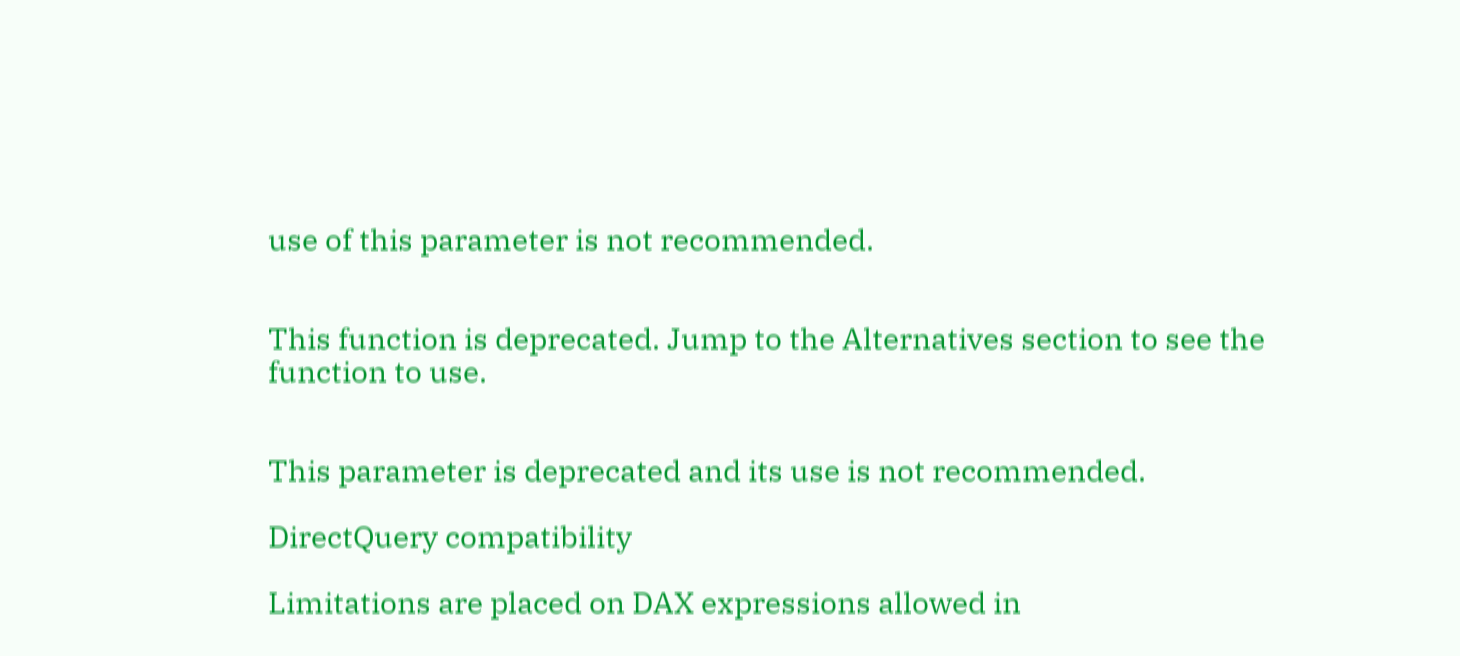use of this parameter is not recommended.


This function is deprecated. Jump to the Alternatives section to see the function to use.


This parameter is deprecated and its use is not recommended.

DirectQuery compatibility

Limitations are placed on DAX expressions allowed in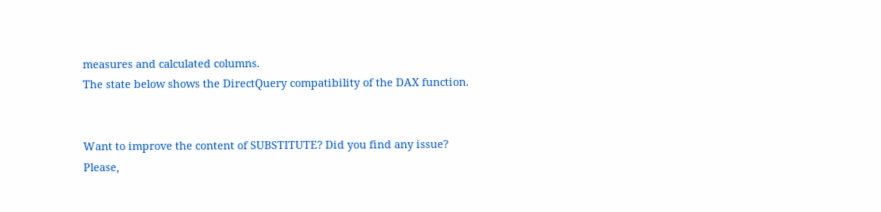measures and calculated columns.
The state below shows the DirectQuery compatibility of the DAX function.


Want to improve the content of SUBSTITUTE? Did you find any issue?
Please,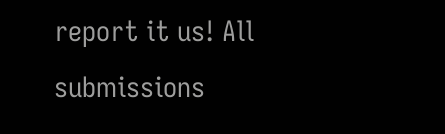report it us! All submissions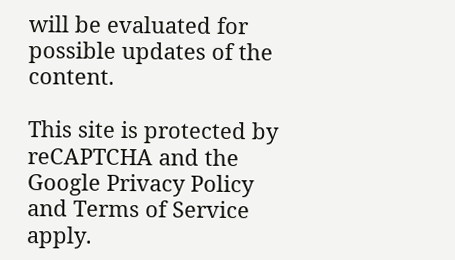will be evaluated for possible updates of the content.

This site is protected by reCAPTCHA and the Google Privacy Policy and Terms of Service apply.